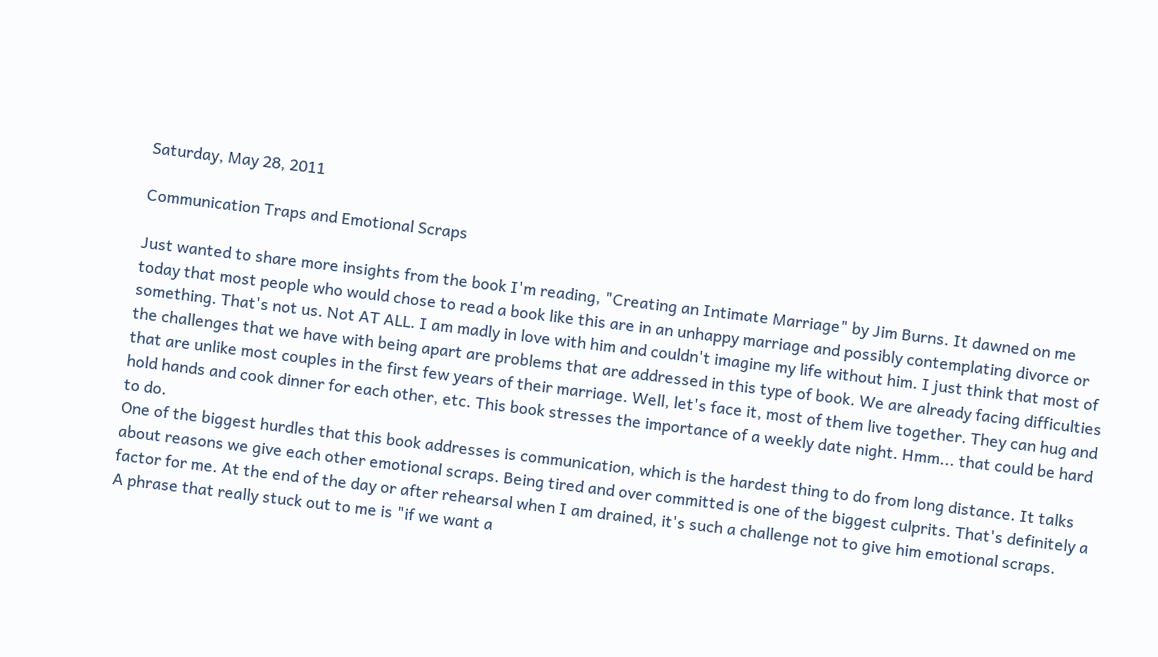Saturday, May 28, 2011

Communication Traps and Emotional Scraps

Just wanted to share more insights from the book I'm reading, "Creating an Intimate Marriage" by Jim Burns. It dawned on me today that most people who would chose to read a book like this are in an unhappy marriage and possibly contemplating divorce or something. That's not us. Not AT ALL. I am madly in love with him and couldn't imagine my life without him. I just think that most of the challenges that we have with being apart are problems that are addressed in this type of book. We are already facing difficulties that are unlike most couples in the first few years of their marriage. Well, let's face it, most of them live together. They can hug and hold hands and cook dinner for each other, etc. This book stresses the importance of a weekly date night. Hmm... that could be hard to do.
One of the biggest hurdles that this book addresses is communication, which is the hardest thing to do from long distance. It talks about reasons we give each other emotional scraps. Being tired and over committed is one of the biggest culprits. That's definitely a factor for me. At the end of the day or after rehearsal when I am drained, it's such a challenge not to give him emotional scraps.
A phrase that really stuck out to me is "if we want a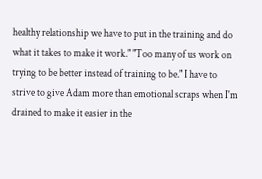healthy relationship we have to put in the training and do what it takes to make it work." "Too many of us work on trying to be better instead of training to be." I have to strive to give Adam more than emotional scraps when I'm drained to make it easier in the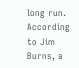long run.
According to Jim Burns, a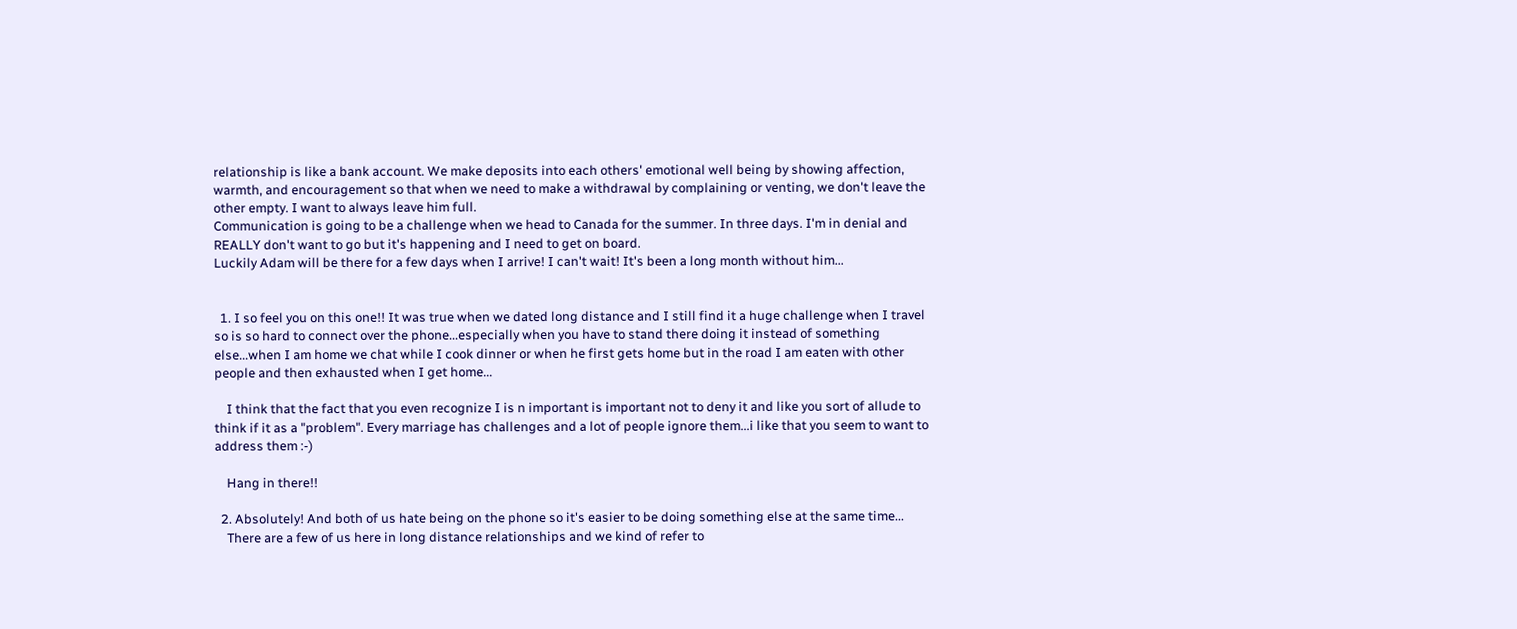relationship is like a bank account. We make deposits into each others' emotional well being by showing affection, warmth, and encouragement so that when we need to make a withdrawal by complaining or venting, we don't leave the other empty. I want to always leave him full.
Communication is going to be a challenge when we head to Canada for the summer. In three days. I'm in denial and REALLY don't want to go but it's happening and I need to get on board.
Luckily Adam will be there for a few days when I arrive! I can't wait! It's been a long month without him...


  1. I so feel you on this one!! It was true when we dated long distance and I still find it a huge challenge when I travel so is so hard to connect over the phone...especially when you have to stand there doing it instead of something else...when I am home we chat while I cook dinner or when he first gets home but in the road I am eaten with other people and then exhausted when I get home...

    I think that the fact that you even recognize I is n important is important not to deny it and like you sort of allude to think if it as a "problem". Every marriage has challenges and a lot of people ignore them...i like that you seem to want to address them :-)

    Hang in there!!

  2. Absolutely! And both of us hate being on the phone so it's easier to be doing something else at the same time...
    There are a few of us here in long distance relationships and we kind of refer to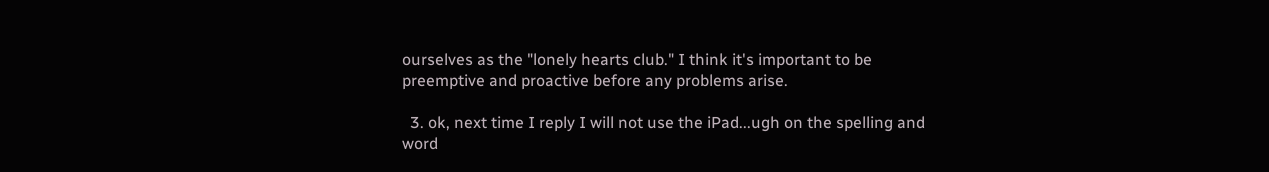ourselves as the "lonely hearts club." I think it's important to be preemptive and proactive before any problems arise.

  3. ok, next time I reply I will not use the iPad...ugh on the spelling and word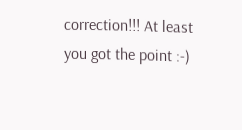correction!!! At least you got the point :-)